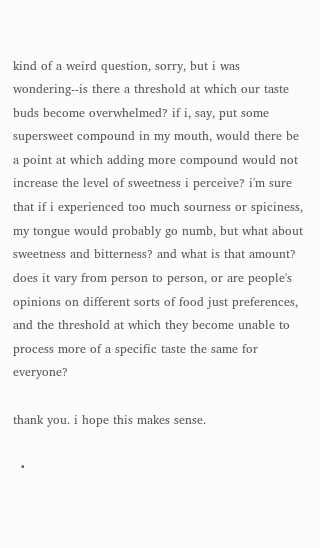kind of a weird question, sorry, but i was wondering--is there a threshold at which our taste buds become overwhelmed? if i, say, put some supersweet compound in my mouth, would there be a point at which adding more compound would not increase the level of sweetness i perceive? i'm sure that if i experienced too much sourness or spiciness, my tongue would probably go numb, but what about sweetness and bitterness? and what is that amount? does it vary from person to person, or are people's opinions on different sorts of food just preferences, and the threshold at which they become unable to process more of a specific taste the same for everyone?

thank you. i hope this makes sense.

  •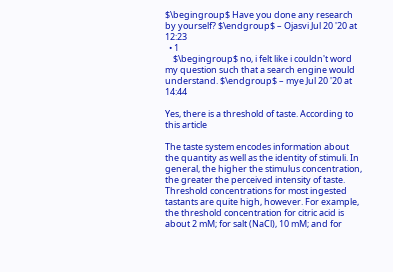$\begingroup$ Have you done any research by yourself? $\endgroup$ – Ojasvi Jul 20 '20 at 12:23
  • 1
    $\begingroup$ no, i felt like i couldn't word my question such that a search engine would understand. $\endgroup$ – mye Jul 20 '20 at 14:44

Yes, there is a threshold of taste. According to this article

The taste system encodes information about the quantity as well as the identity of stimuli. In general, the higher the stimulus concentration, the greater the perceived intensity of taste. Threshold concentrations for most ingested tastants are quite high, however. For example, the threshold concentration for citric acid is about 2 mM; for salt (NaCl), 10 mM; and for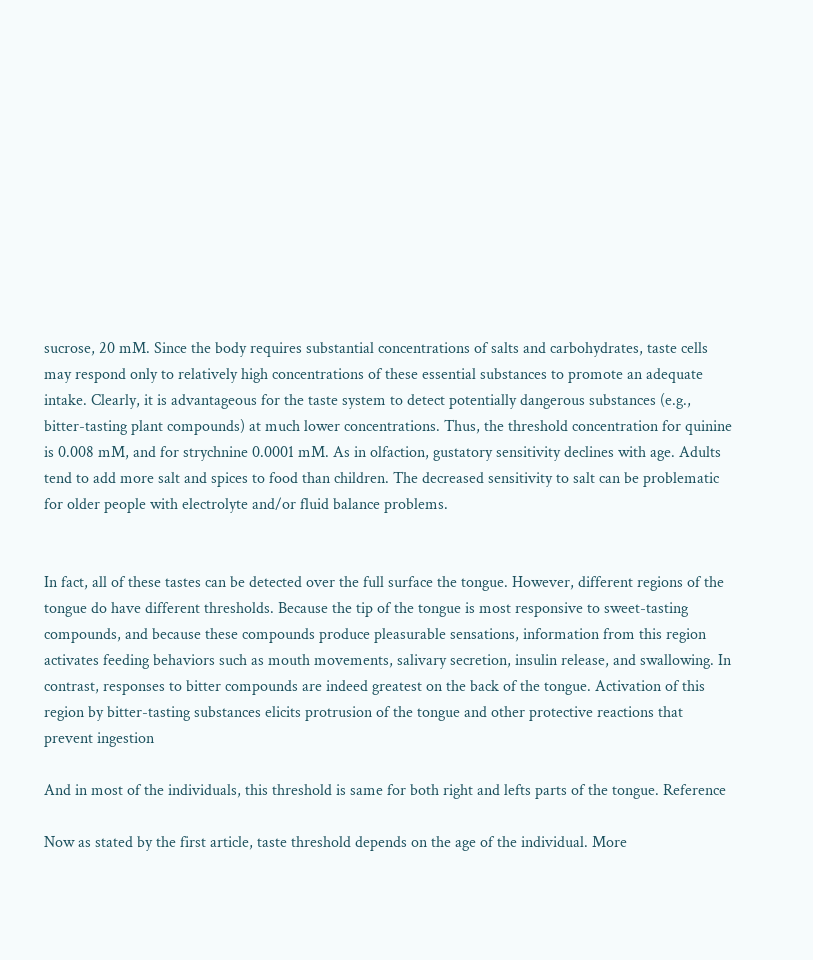sucrose, 20 mM. Since the body requires substantial concentrations of salts and carbohydrates, taste cells may respond only to relatively high concentrations of these essential substances to promote an adequate intake. Clearly, it is advantageous for the taste system to detect potentially dangerous substances (e.g., bitter-tasting plant compounds) at much lower concentrations. Thus, the threshold concentration for quinine is 0.008 mM, and for strychnine 0.0001 mM. As in olfaction, gustatory sensitivity declines with age. Adults tend to add more salt and spices to food than children. The decreased sensitivity to salt can be problematic for older people with electrolyte and/or fluid balance problems.


In fact, all of these tastes can be detected over the full surface the tongue. However, different regions of the tongue do have different thresholds. Because the tip of the tongue is most responsive to sweet-tasting compounds, and because these compounds produce pleasurable sensations, information from this region activates feeding behaviors such as mouth movements, salivary secretion, insulin release, and swallowing. In contrast, responses to bitter compounds are indeed greatest on the back of the tongue. Activation of this region by bitter-tasting substances elicits protrusion of the tongue and other protective reactions that prevent ingestion

And in most of the individuals, this threshold is same for both right and lefts parts of the tongue. Reference

Now as stated by the first article, taste threshold depends on the age of the individual. More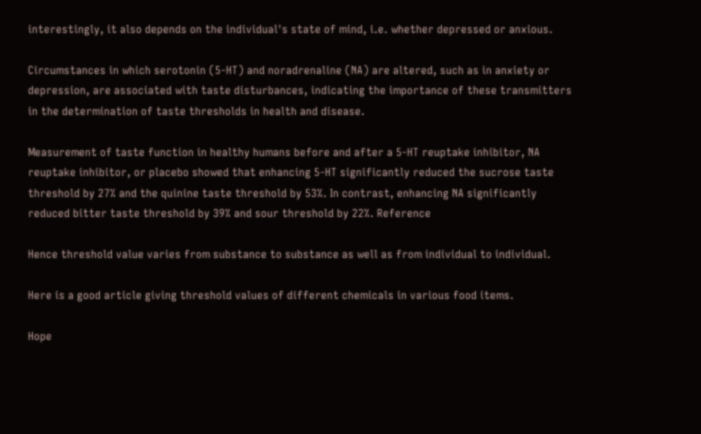interestingly, it also depends on the individual's state of mind, i.e. whether depressed or anxious.

Circumstances in which serotonin (5-HT) and noradrenaline (NA) are altered, such as in anxiety or depression, are associated with taste disturbances, indicating the importance of these transmitters in the determination of taste thresholds in health and disease.

Measurement of taste function in healthy humans before and after a 5-HT reuptake inhibitor, NA reuptake inhibitor, or placebo showed that enhancing 5-HT significantly reduced the sucrose taste threshold by 27% and the quinine taste threshold by 53%. In contrast, enhancing NA significantly reduced bitter taste threshold by 39% and sour threshold by 22%. Reference

Hence threshold value varies from substance to substance as well as from individual to individual.

Here is a good article giving threshold values of different chemicals in various food items.

Hope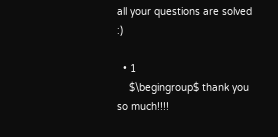all your questions are solved :)

  • 1
    $\begingroup$ thank you so much!!!!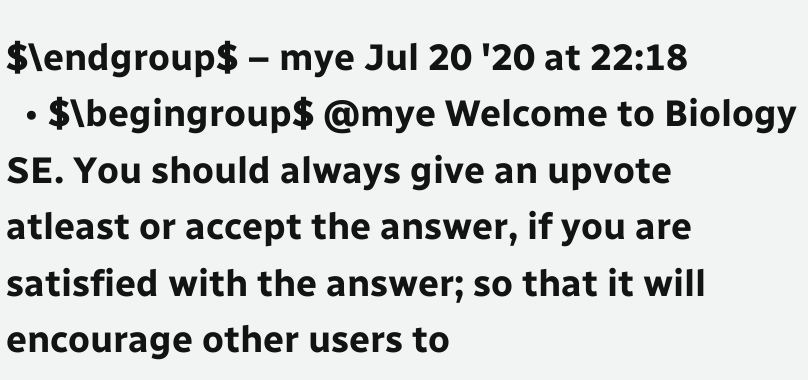$\endgroup$ – mye Jul 20 '20 at 22:18
  • $\begingroup$ @mye Welcome to Biology SE. You should always give an upvote atleast or accept the answer, if you are satisfied with the answer; so that it will encourage other users to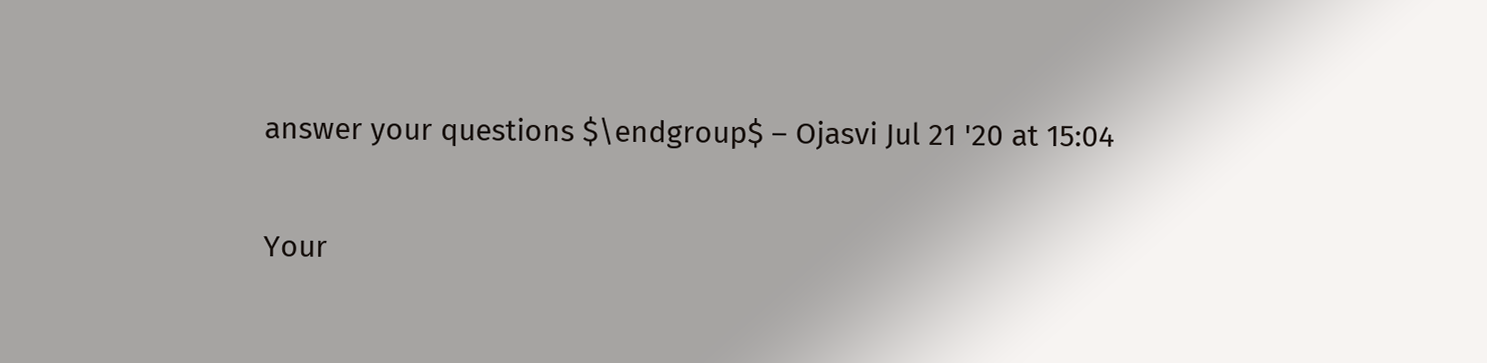answer your questions $\endgroup$ – Ojasvi Jul 21 '20 at 15:04

Your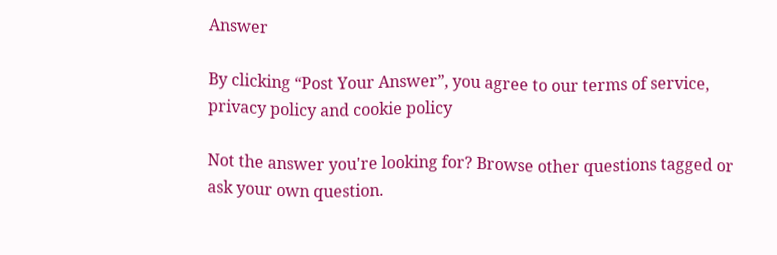Answer

By clicking “Post Your Answer”, you agree to our terms of service, privacy policy and cookie policy

Not the answer you're looking for? Browse other questions tagged or ask your own question.